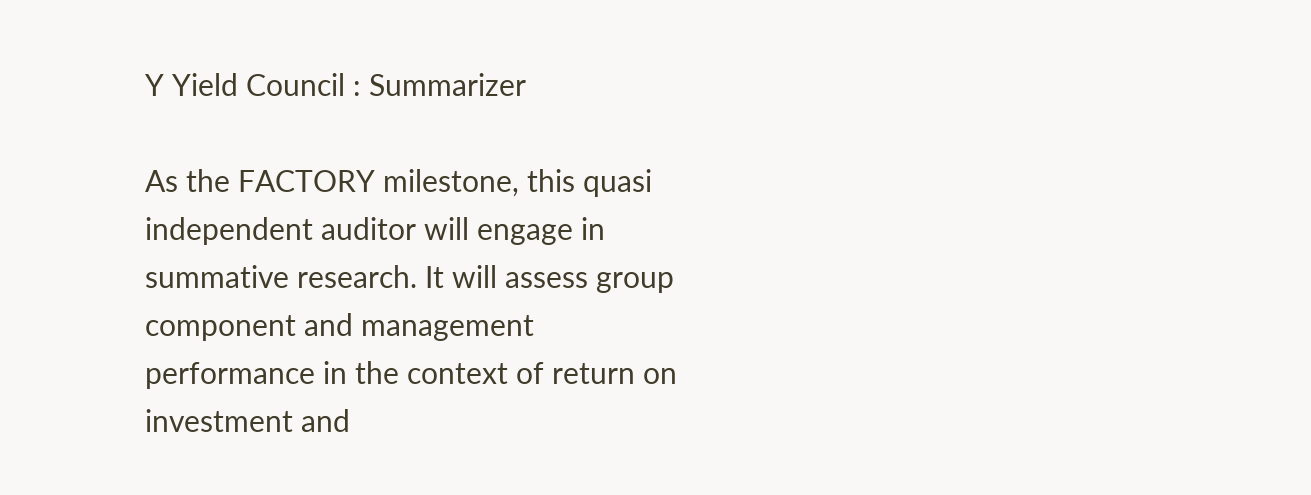Y Yield Council : Summarizer

As the FACTORY milestone, this quasi independent auditor will engage in summative research. It will assess group component and management performance in the context of return on investment and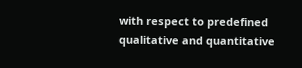with respect to predefined qualitative and quantitative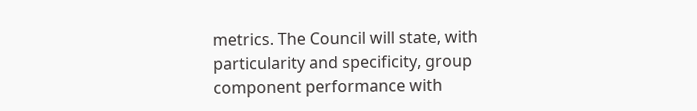metrics. The Council will state, with particularity and specificity, group component performance with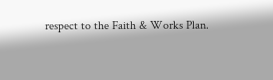respect to the Faith & Works Plan.